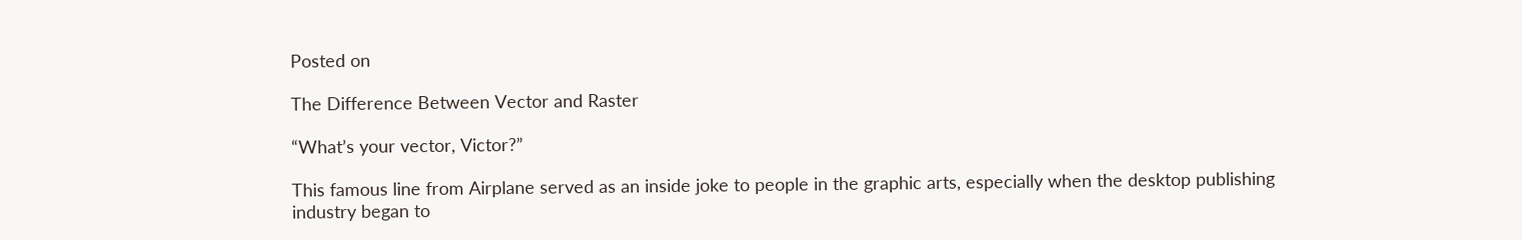Posted on

The Difference Between Vector and Raster

“What’s your vector, Victor?”

This famous line from Airplane served as an inside joke to people in the graphic arts, especially when the desktop publishing industry began to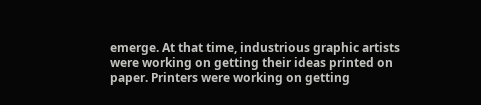emerge. At that time, industrious graphic artists were working on getting their ideas printed on paper. Printers were working on getting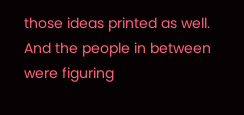those ideas printed as well. And the people in between were figuring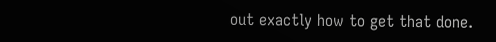out exactly how to get that done.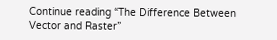Continue reading “The Difference Between Vector and Raster”